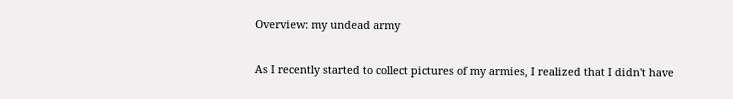Overview: my undead army

As I recently started to collect pictures of my armies, I realized that I didn't have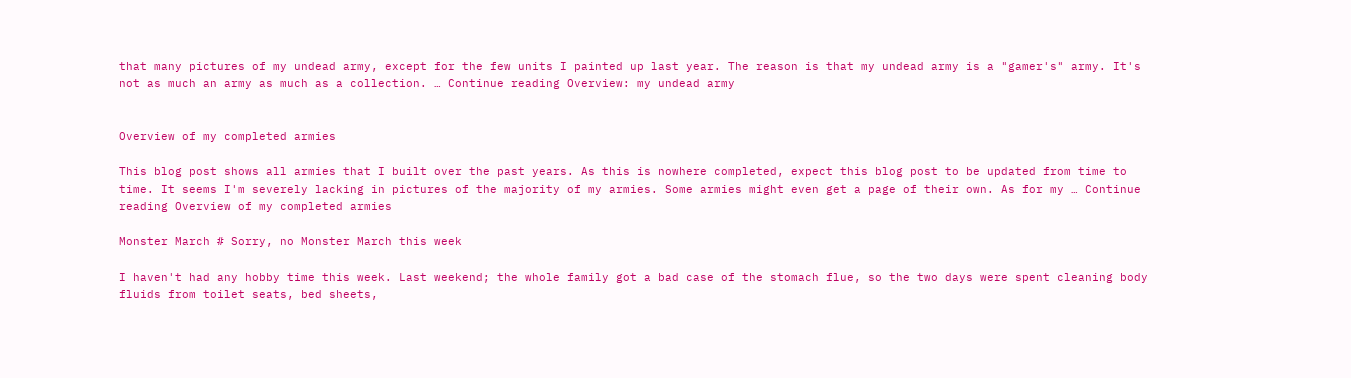that many pictures of my undead army, except for the few units I painted up last year. The reason is that my undead army is a "gamer's" army. It's not as much an army as much as a collection. … Continue reading Overview: my undead army


Overview of my completed armies

This blog post shows all armies that I built over the past years. As this is nowhere completed, expect this blog post to be updated from time to time. It seems I'm severely lacking in pictures of the majority of my armies. Some armies might even get a page of their own. As for my … Continue reading Overview of my completed armies

Monster March # Sorry, no Monster March this week

I haven't had any hobby time this week. Last weekend; the whole family got a bad case of the stomach flue, so the two days were spent cleaning body fluids from toilet seats, bed sheets,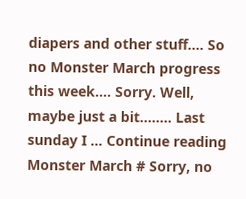diapers and other stuff.... So no Monster March progress this week.... Sorry. Well, maybe just a bit........ Last sunday I … Continue reading Monster March # Sorry, no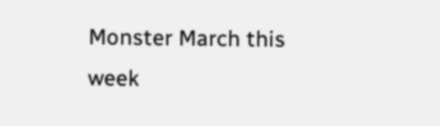Monster March this week